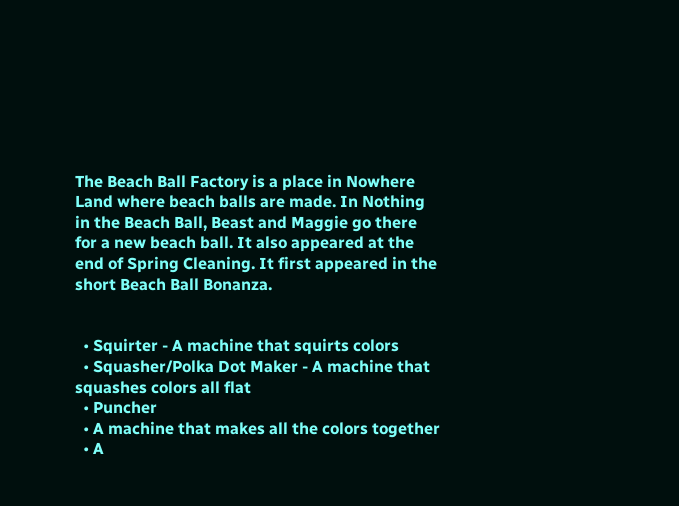The Beach Ball Factory is a place in Nowhere Land where beach balls are made. In Nothing in the Beach Ball, Beast and Maggie go there for a new beach ball. It also appeared at the end of Spring Cleaning. It first appeared in the short Beach Ball Bonanza.


  • Squirter - A machine that squirts colors
  • Squasher/Polka Dot Maker - A machine that squashes colors all flat
  • Puncher
  • A machine that makes all the colors together
  • A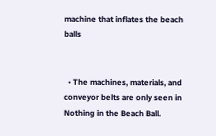machine that inflates the beach balls


  • The machines, materials, and conveyor belts are only seen in Nothing in the Beach Ball.